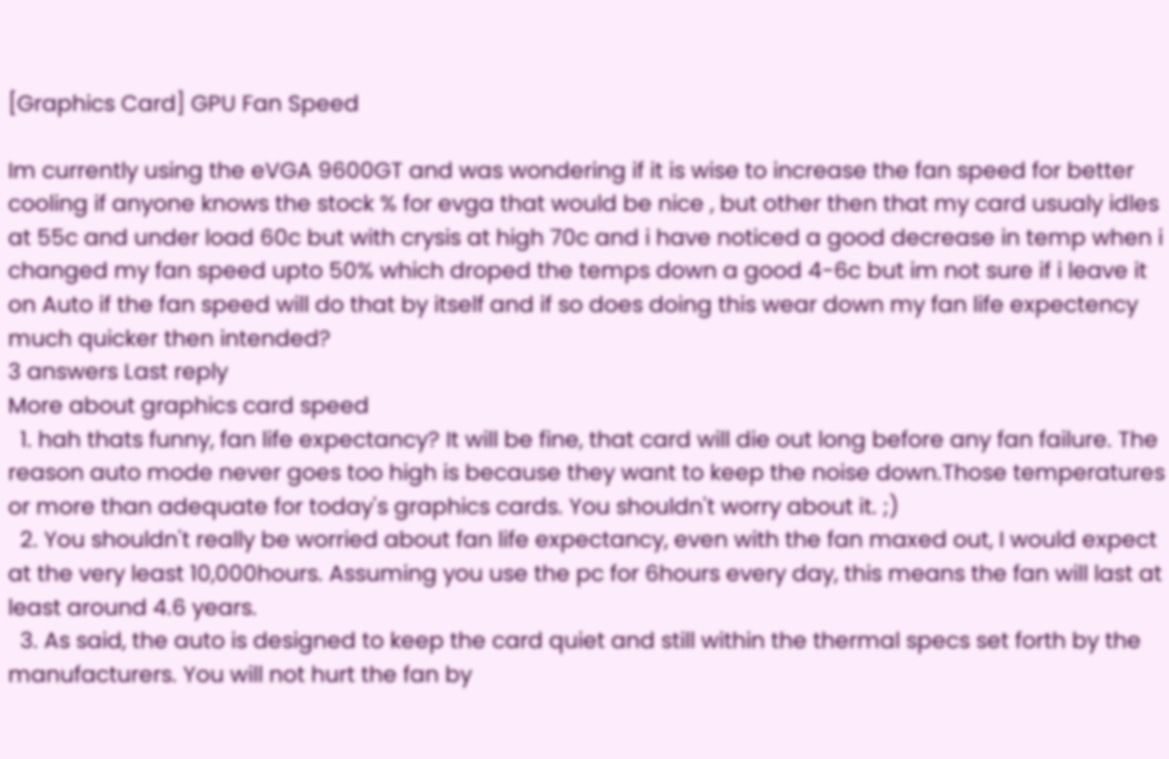[Graphics Card] GPU Fan Speed

Im currently using the eVGA 9600GT and was wondering if it is wise to increase the fan speed for better cooling if anyone knows the stock % for evga that would be nice , but other then that my card usualy idles at 55c and under load 60c but with crysis at high 70c and i have noticed a good decrease in temp when i changed my fan speed upto 50% which droped the temps down a good 4-6c but im not sure if i leave it on Auto if the fan speed will do that by itself and if so does doing this wear down my fan life expectency much quicker then intended?
3 answers Last reply
More about graphics card speed
  1. hah thats funny, fan life expectancy? It will be fine, that card will die out long before any fan failure. The reason auto mode never goes too high is because they want to keep the noise down.Those temperatures or more than adequate for today's graphics cards. You shouldn't worry about it. ;)
  2. You shouldn't really be worried about fan life expectancy, even with the fan maxed out, I would expect at the very least 10,000hours. Assuming you use the pc for 6hours every day, this means the fan will last at least around 4.6 years.
  3. As said, the auto is designed to keep the card quiet and still within the thermal specs set forth by the manufacturers. You will not hurt the fan by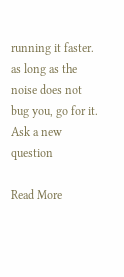running it faster. as long as the noise does not bug you, go for it.
Ask a new question

Read More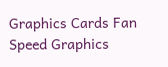Graphics Cards Fan Speed Graphics